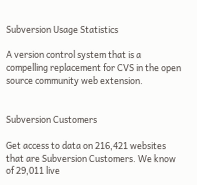Subversion Usage Statistics

A version control system that is a compelling replacement for CVS in the open source community web extension.


Subversion Customers

Get access to data on 216,421 websites that are Subversion Customers. We know of 29,011 live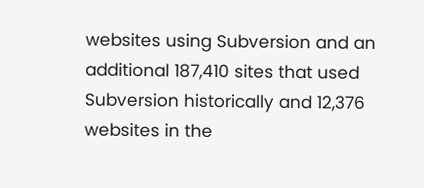websites using Subversion and an additional 187,410 sites that used Subversion historically and 12,376 websites in the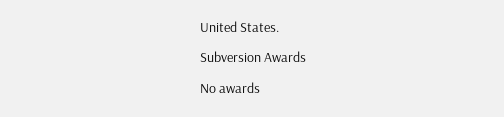United States.

Subversion Awards

No awards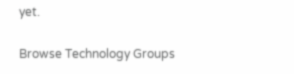yet.

Browse Technology Groups